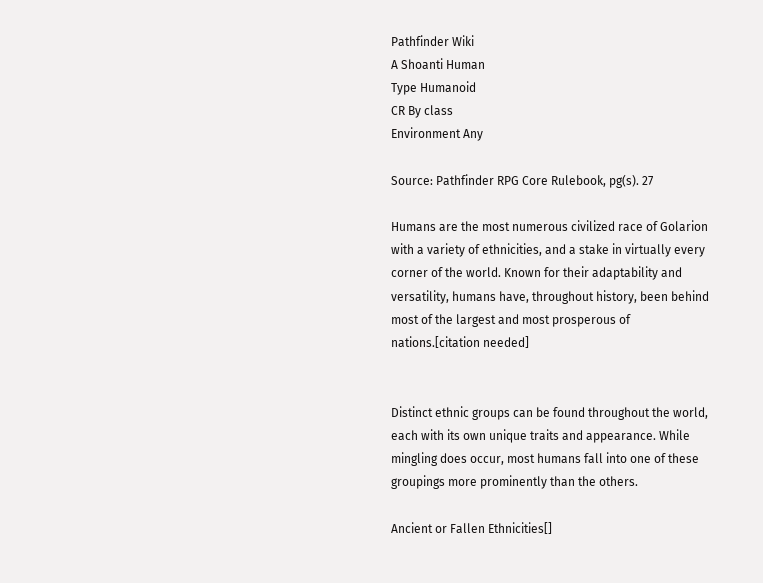Pathfinder Wiki
A Shoanti Human
Type Humanoid
CR By class
Environment Any

Source: Pathfinder RPG Core Rulebook, pg(s). 27

Humans are the most numerous civilized race of Golarion with a variety of ethnicities, and a stake in virtually every corner of the world. Known for their adaptability and versatility, humans have, throughout history, been behind most of the largest and most prosperous of nations.[citation needed]


Distinct ethnic groups can be found throughout the world, each with its own unique traits and appearance. While mingling does occur, most humans fall into one of these groupings more prominently than the others.

Ancient or Fallen Ethnicities[]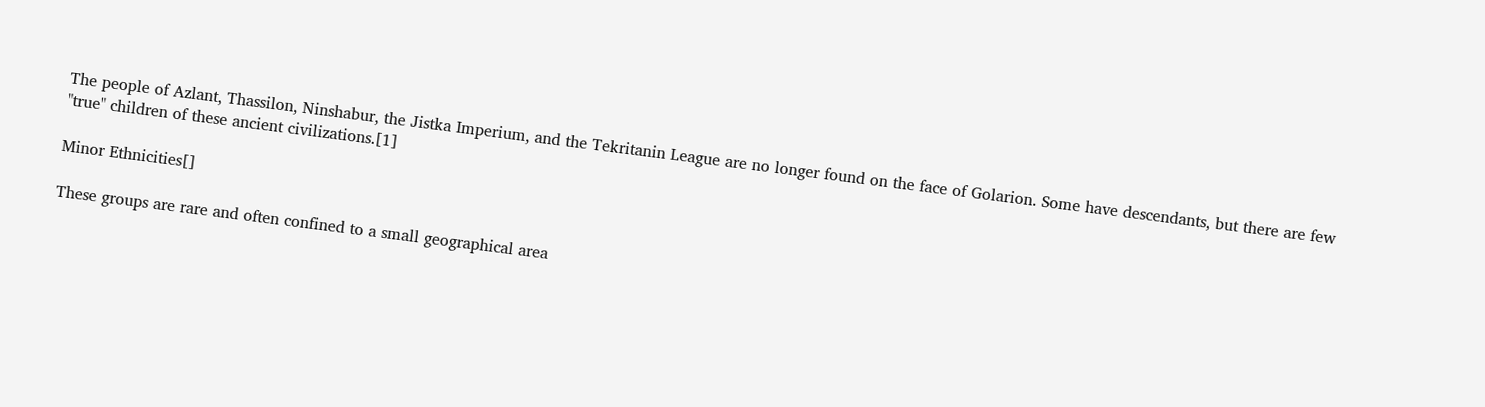The people of Azlant, Thassilon, Ninshabur, the Jistka Imperium, and the Tekritanin League are no longer found on the face of Golarion. Some have descendants, but there are few "true" children of these ancient civilizations.[1]

Minor Ethnicities[]

These groups are rare and often confined to a small geographical area